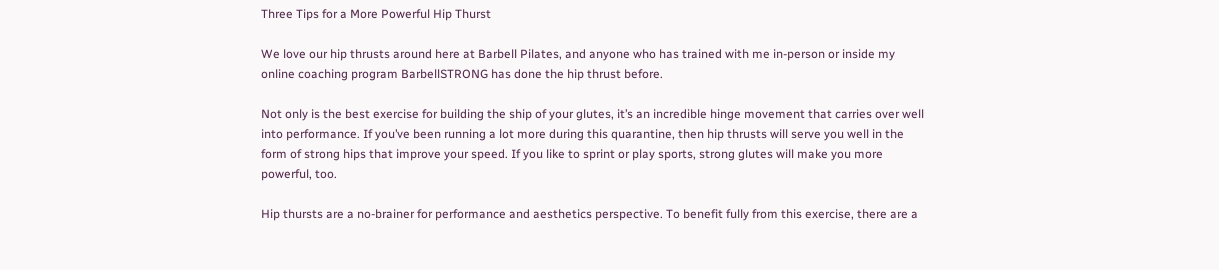Three Tips for a More Powerful Hip Thurst

We love our hip thrusts around here at Barbell Pilates, and anyone who has trained with me in-person or inside my online coaching program BarbellSTRONG has done the hip thrust before.

Not only is the best exercise for building the ship of your glutes, it’s an incredible hinge movement that carries over well into performance. If you’ve been running a lot more during this quarantine, then hip thrusts will serve you well in the form of strong hips that improve your speed. If you like to sprint or play sports, strong glutes will make you more powerful, too.

Hip thursts are a no-brainer for performance and aesthetics perspective. To benefit fully from this exercise, there are a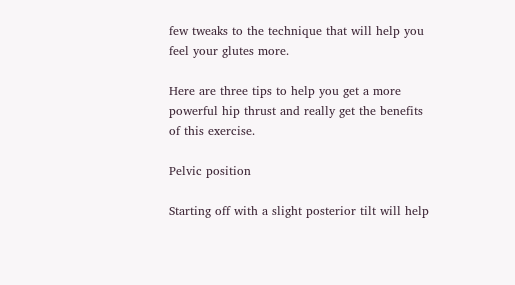few tweaks to the technique that will help you feel your glutes more.

Here are three tips to help you get a more powerful hip thrust and really get the benefits of this exercise.

Pelvic position

Starting off with a slight posterior tilt will help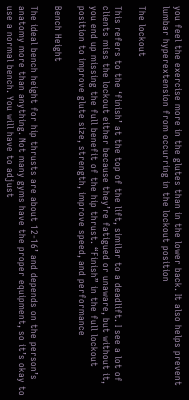you feel the exercise more in the glutes than in the lower back. It also helps prevent lumbar hyperextension from occurring in the lockout position

The lockout

This refers to the ‘finish’ at the top of the lift, similar to a deadlift. I see a lot of clients miss the lockout either because they’re fatigued or unaware, but without it, you end up missing the full benefit of the hip thrust. “Finish” in the full lockout position to improve glute size, strength, improve speed, and performance

Bench Height

The ideal bench height for hip thrusts are about 12-16’ and depends on the person’s anatomy more than anything. Not many gyms have the proper equipment, so it’s okay to use a normal bench. You will have to adjust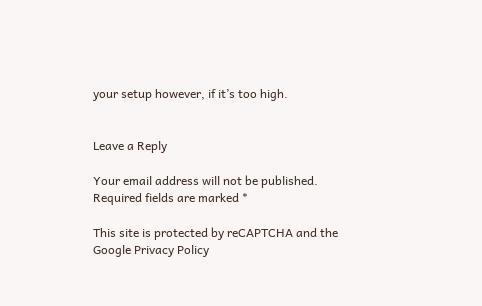your setup however, if it’s too high.


Leave a Reply

Your email address will not be published. Required fields are marked *

This site is protected by reCAPTCHA and the Google Privacy Policy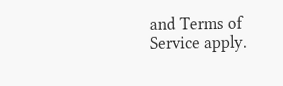and Terms of Service apply.